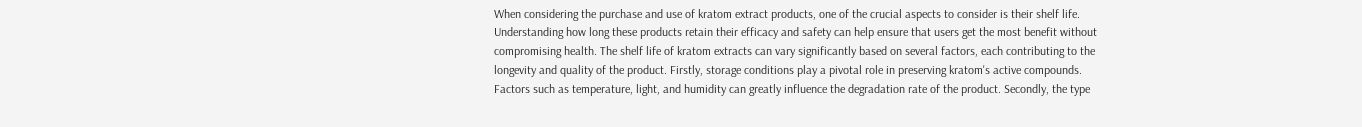When considering the purchase and use of kratom extract products, one of the crucial aspects to consider is their shelf life. Understanding how long these products retain their efficacy and safety can help ensure that users get the most benefit without compromising health. The shelf life of kratom extracts can vary significantly based on several factors, each contributing to the longevity and quality of the product. Firstly, storage conditions play a pivotal role in preserving kratom's active compounds. Factors such as temperature, light, and humidity can greatly influence the degradation rate of the product. Secondly, the type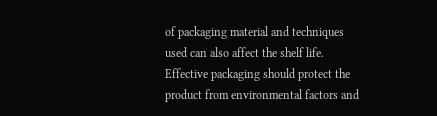of packaging material and techniques used can also affect the shelf life. Effective packaging should protect the product from environmental factors and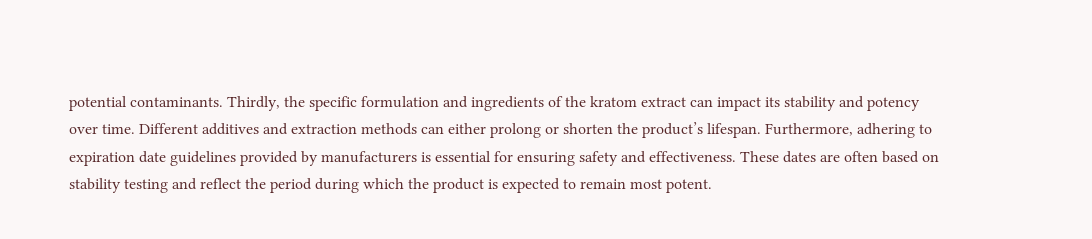potential contaminants. Thirdly, the specific formulation and ingredients of the kratom extract can impact its stability and potency over time. Different additives and extraction methods can either prolong or shorten the product’s lifespan. Furthermore, adhering to expiration date guidelines provided by manufacturers is essential for ensuring safety and effectiveness. These dates are often based on stability testing and reflect the period during which the product is expected to remain most potent.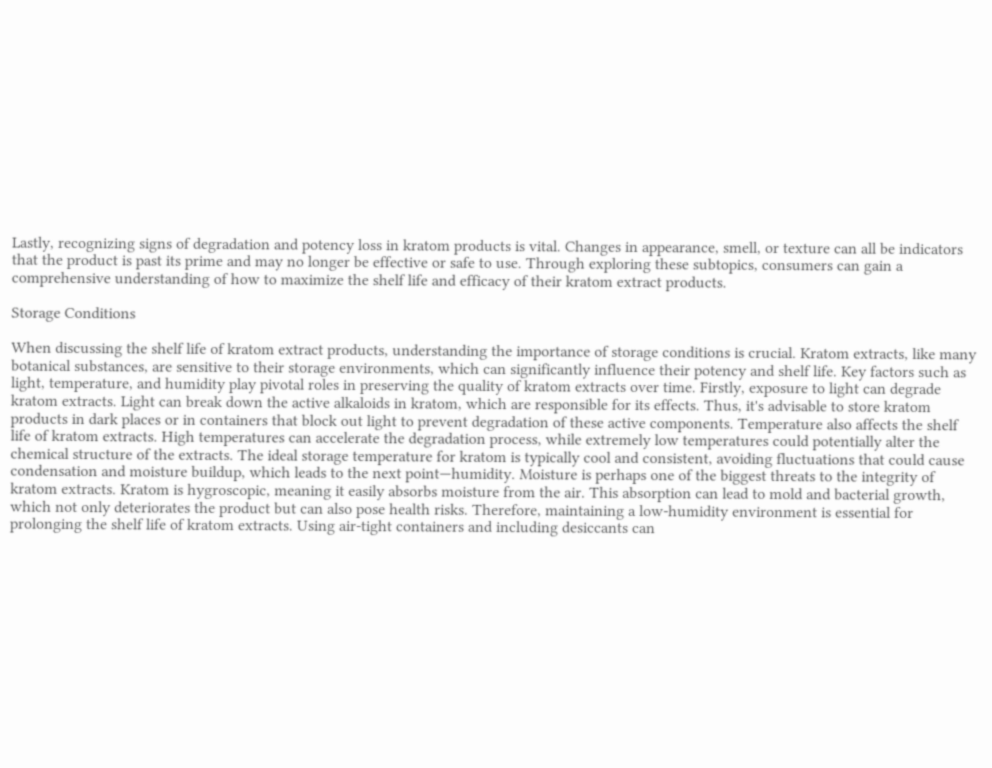Lastly, recognizing signs of degradation and potency loss in kratom products is vital. Changes in appearance, smell, or texture can all be indicators that the product is past its prime and may no longer be effective or safe to use. Through exploring these subtopics, consumers can gain a comprehensive understanding of how to maximize the shelf life and efficacy of their kratom extract products.

Storage Conditions

When discussing the shelf life of kratom extract products, understanding the importance of storage conditions is crucial. Kratom extracts, like many botanical substances, are sensitive to their storage environments, which can significantly influence their potency and shelf life. Key factors such as light, temperature, and humidity play pivotal roles in preserving the quality of kratom extracts over time. Firstly, exposure to light can degrade kratom extracts. Light can break down the active alkaloids in kratom, which are responsible for its effects. Thus, it's advisable to store kratom products in dark places or in containers that block out light to prevent degradation of these active components. Temperature also affects the shelf life of kratom extracts. High temperatures can accelerate the degradation process, while extremely low temperatures could potentially alter the chemical structure of the extracts. The ideal storage temperature for kratom is typically cool and consistent, avoiding fluctuations that could cause condensation and moisture buildup, which leads to the next point—humidity. Moisture is perhaps one of the biggest threats to the integrity of kratom extracts. Kratom is hygroscopic, meaning it easily absorbs moisture from the air. This absorption can lead to mold and bacterial growth, which not only deteriorates the product but can also pose health risks. Therefore, maintaining a low-humidity environment is essential for prolonging the shelf life of kratom extracts. Using air-tight containers and including desiccants can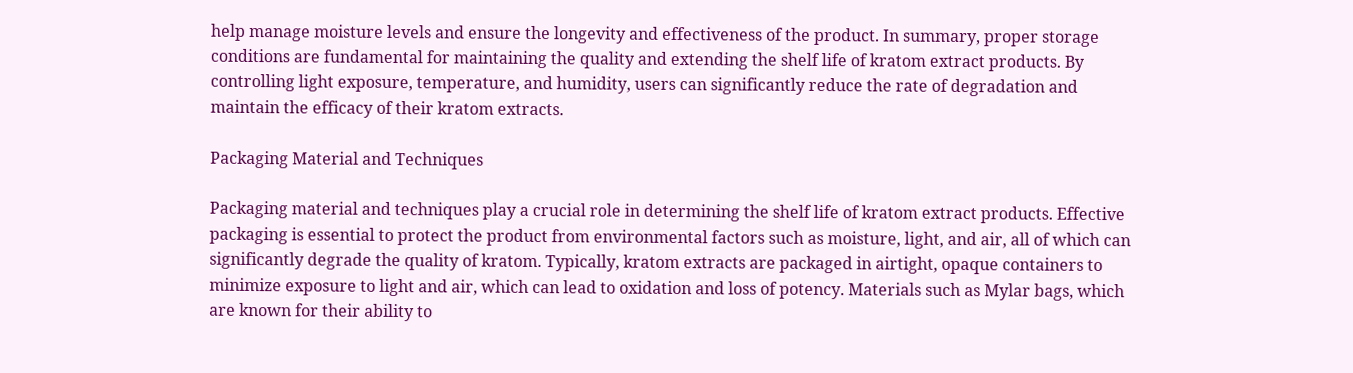help manage moisture levels and ensure the longevity and effectiveness of the product. In summary, proper storage conditions are fundamental for maintaining the quality and extending the shelf life of kratom extract products. By controlling light exposure, temperature, and humidity, users can significantly reduce the rate of degradation and maintain the efficacy of their kratom extracts.

Packaging Material and Techniques

Packaging material and techniques play a crucial role in determining the shelf life of kratom extract products. Effective packaging is essential to protect the product from environmental factors such as moisture, light, and air, all of which can significantly degrade the quality of kratom. Typically, kratom extracts are packaged in airtight, opaque containers to minimize exposure to light and air, which can lead to oxidation and loss of potency. Materials such as Mylar bags, which are known for their ability to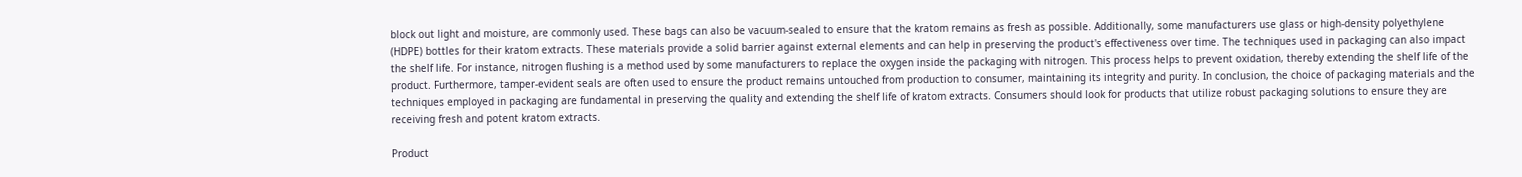block out light and moisture, are commonly used. These bags can also be vacuum-sealed to ensure that the kratom remains as fresh as possible. Additionally, some manufacturers use glass or high-density polyethylene (HDPE) bottles for their kratom extracts. These materials provide a solid barrier against external elements and can help in preserving the product's effectiveness over time. The techniques used in packaging can also impact the shelf life. For instance, nitrogen flushing is a method used by some manufacturers to replace the oxygen inside the packaging with nitrogen. This process helps to prevent oxidation, thereby extending the shelf life of the product. Furthermore, tamper-evident seals are often used to ensure the product remains untouched from production to consumer, maintaining its integrity and purity. In conclusion, the choice of packaging materials and the techniques employed in packaging are fundamental in preserving the quality and extending the shelf life of kratom extracts. Consumers should look for products that utilize robust packaging solutions to ensure they are receiving fresh and potent kratom extracts.

Product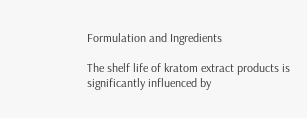Formulation and Ingredients

The shelf life of kratom extract products is significantly influenced by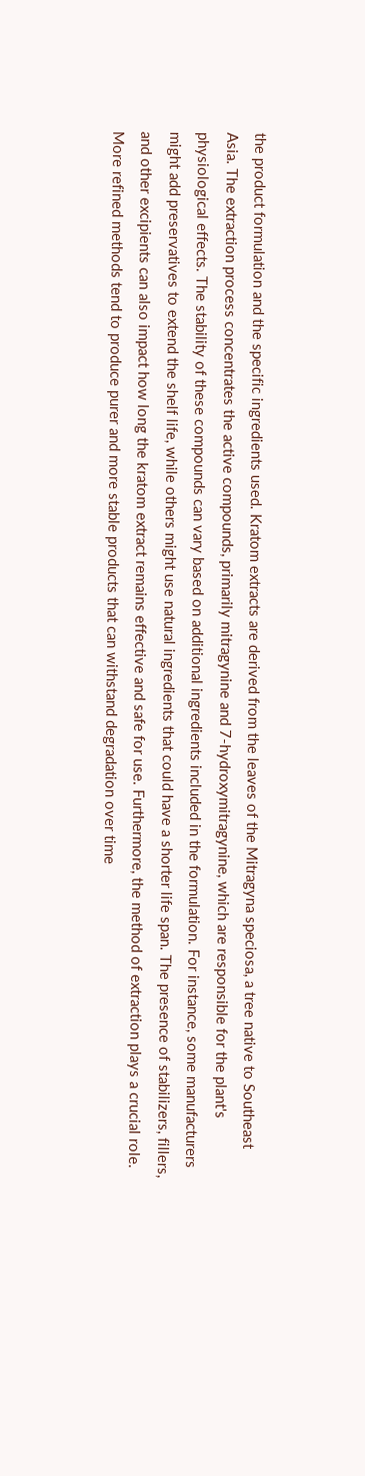the product formulation and the specific ingredients used. Kratom extracts are derived from the leaves of the Mitragyna speciosa, a tree native to Southeast Asia. The extraction process concentrates the active compounds, primarily mitragynine and 7-hydroxymitragynine, which are responsible for the plant's physiological effects. The stability of these compounds can vary based on additional ingredients included in the formulation. For instance, some manufacturers might add preservatives to extend the shelf life, while others might use natural ingredients that could have a shorter life span. The presence of stabilizers, fillers, and other excipients can also impact how long the kratom extract remains effective and safe for use. Furthermore, the method of extraction plays a crucial role. More refined methods tend to produce purer and more stable products that can withstand degradation over time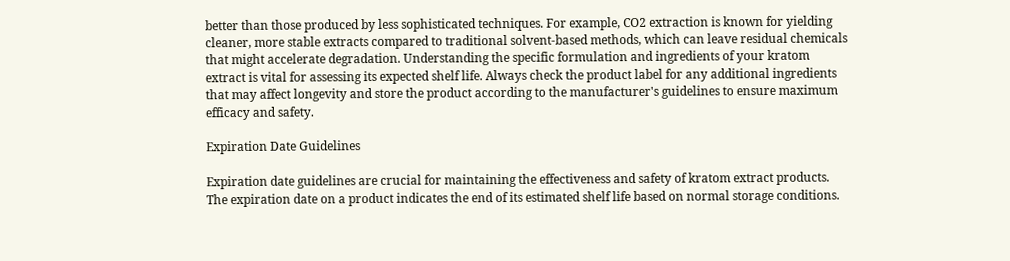better than those produced by less sophisticated techniques. For example, CO2 extraction is known for yielding cleaner, more stable extracts compared to traditional solvent-based methods, which can leave residual chemicals that might accelerate degradation. Understanding the specific formulation and ingredients of your kratom extract is vital for assessing its expected shelf life. Always check the product label for any additional ingredients that may affect longevity and store the product according to the manufacturer's guidelines to ensure maximum efficacy and safety.

Expiration Date Guidelines

Expiration date guidelines are crucial for maintaining the effectiveness and safety of kratom extract products. The expiration date on a product indicates the end of its estimated shelf life based on normal storage conditions.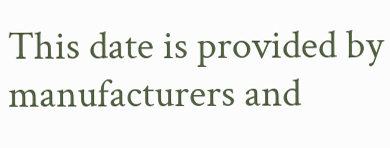This date is provided by manufacturers and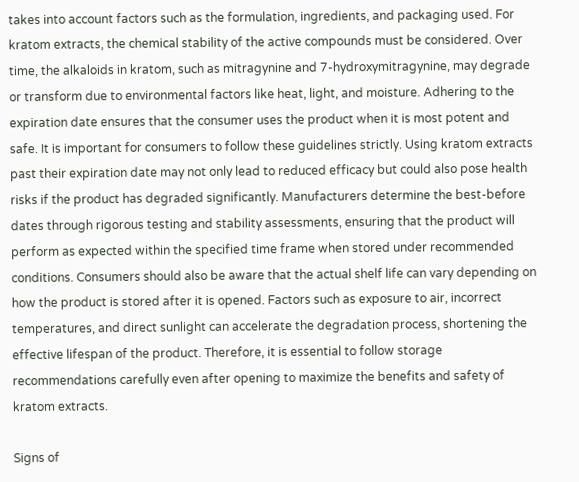takes into account factors such as the formulation, ingredients, and packaging used. For kratom extracts, the chemical stability of the active compounds must be considered. Over time, the alkaloids in kratom, such as mitragynine and 7-hydroxymitragynine, may degrade or transform due to environmental factors like heat, light, and moisture. Adhering to the expiration date ensures that the consumer uses the product when it is most potent and safe. It is important for consumers to follow these guidelines strictly. Using kratom extracts past their expiration date may not only lead to reduced efficacy but could also pose health risks if the product has degraded significantly. Manufacturers determine the best-before dates through rigorous testing and stability assessments, ensuring that the product will perform as expected within the specified time frame when stored under recommended conditions. Consumers should also be aware that the actual shelf life can vary depending on how the product is stored after it is opened. Factors such as exposure to air, incorrect temperatures, and direct sunlight can accelerate the degradation process, shortening the effective lifespan of the product. Therefore, it is essential to follow storage recommendations carefully even after opening to maximize the benefits and safety of kratom extracts.

Signs of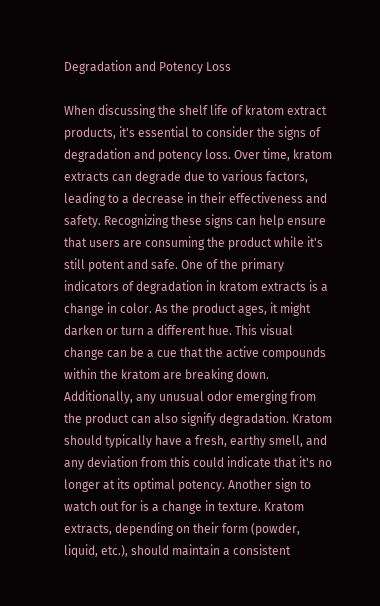Degradation and Potency Loss

When discussing the shelf life of kratom extract products, it's essential to consider the signs of degradation and potency loss. Over time, kratom extracts can degrade due to various factors, leading to a decrease in their effectiveness and safety. Recognizing these signs can help ensure that users are consuming the product while it's still potent and safe. One of the primary indicators of degradation in kratom extracts is a change in color. As the product ages, it might darken or turn a different hue. This visual change can be a cue that the active compounds within the kratom are breaking down. Additionally, any unusual odor emerging from the product can also signify degradation. Kratom should typically have a fresh, earthy smell, and any deviation from this could indicate that it's no longer at its optimal potency. Another sign to watch out for is a change in texture. Kratom extracts, depending on their form (powder, liquid, etc.), should maintain a consistent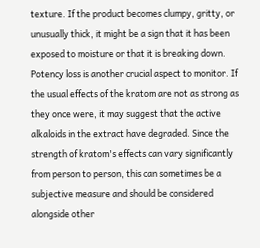texture. If the product becomes clumpy, gritty, or unusually thick, it might be a sign that it has been exposed to moisture or that it is breaking down. Potency loss is another crucial aspect to monitor. If the usual effects of the kratom are not as strong as they once were, it may suggest that the active alkaloids in the extract have degraded. Since the strength of kratom's effects can vary significantly from person to person, this can sometimes be a subjective measure and should be considered alongside other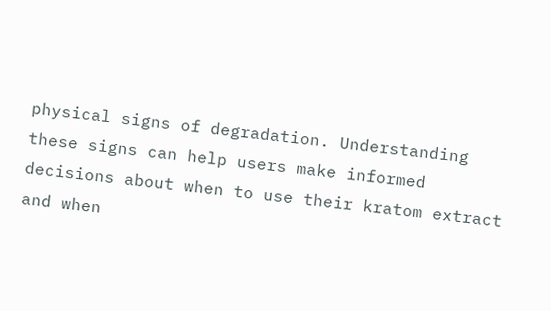physical signs of degradation. Understanding these signs can help users make informed decisions about when to use their kratom extract and when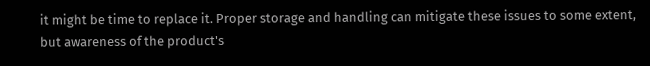it might be time to replace it. Proper storage and handling can mitigate these issues to some extent, but awareness of the product's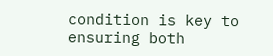condition is key to ensuring both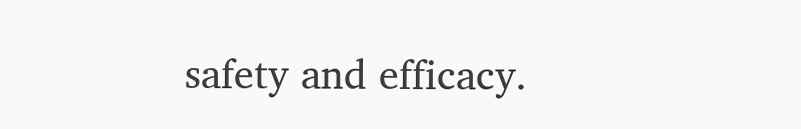safety and efficacy.